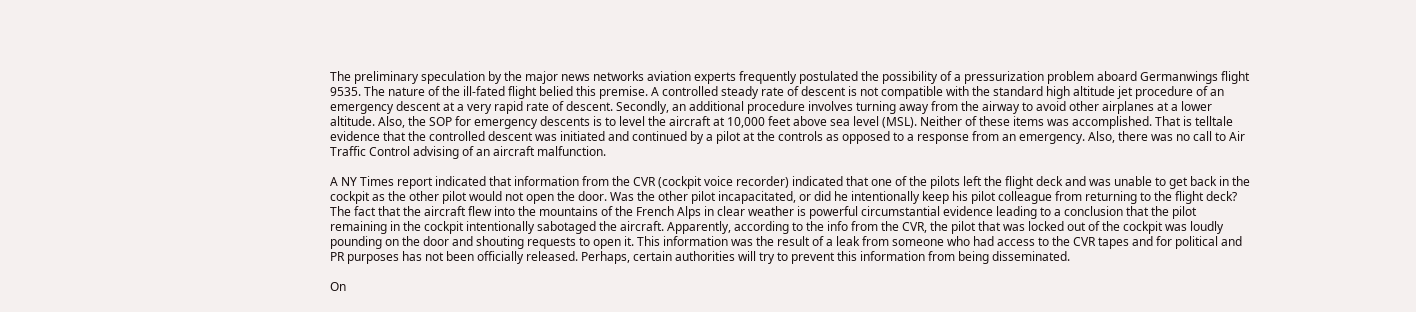The preliminary speculation by the major news networks aviation experts frequently postulated the possibility of a pressurization problem aboard Germanwings flight 9535. The nature of the ill-fated flight belied this premise. A controlled steady rate of descent is not compatible with the standard high altitude jet procedure of an emergency descent at a very rapid rate of descent. Secondly, an additional procedure involves turning away from the airway to avoid other airplanes at a lower altitude. Also, the SOP for emergency descents is to level the aircraft at 10,000 feet above sea level (MSL). Neither of these items was accomplished. That is telltale evidence that the controlled descent was initiated and continued by a pilot at the controls as opposed to a response from an emergency. Also, there was no call to Air Traffic Control advising of an aircraft malfunction.

A NY Times report indicated that information from the CVR (cockpit voice recorder) indicated that one of the pilots left the flight deck and was unable to get back in the cockpit as the other pilot would not open the door. Was the other pilot incapacitated, or did he intentionally keep his pilot colleague from returning to the flight deck? The fact that the aircraft flew into the mountains of the French Alps in clear weather is powerful circumstantial evidence leading to a conclusion that the pilot remaining in the cockpit intentionally sabotaged the aircraft. Apparently, according to the info from the CVR, the pilot that was locked out of the cockpit was loudly pounding on the door and shouting requests to open it. This information was the result of a leak from someone who had access to the CVR tapes and for political and PR purposes has not been officially released. Perhaps, certain authorities will try to prevent this information from being disseminated.

On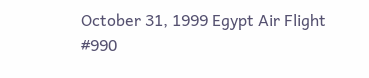October 31, 1999 Egypt Air Flight #990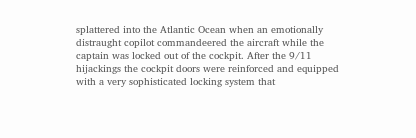splattered into the Atlantic Ocean when an emotionally distraught copilot commandeered the aircraft while the captain was locked out of the cockpit. After the 9/11 hijackings the cockpit doors were reinforced and equipped with a very sophisticated locking system that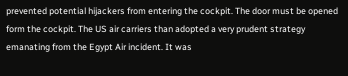prevented potential hijackers from entering the cockpit. The door must be opened form the cockpit. The US air carriers than adopted a very prudent strategy emanating from the Egypt Air incident. It was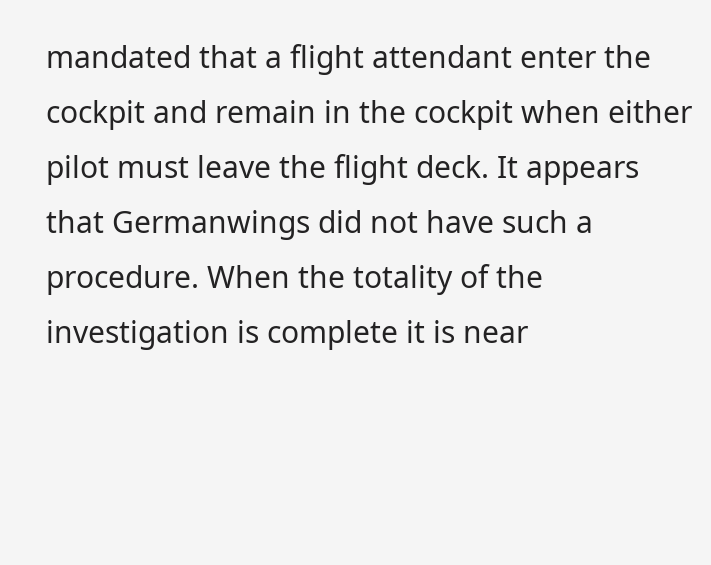mandated that a flight attendant enter the cockpit and remain in the cockpit when either pilot must leave the flight deck. It appears that Germanwings did not have such a procedure. When the totality of the investigation is complete it is near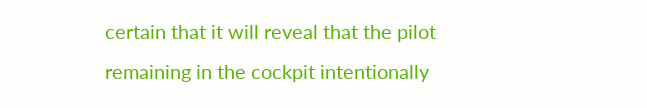certain that it will reveal that the pilot remaining in the cockpit intentionally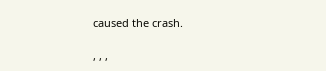caused the crash.

, , ,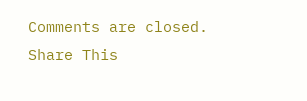Comments are closed.
Share This